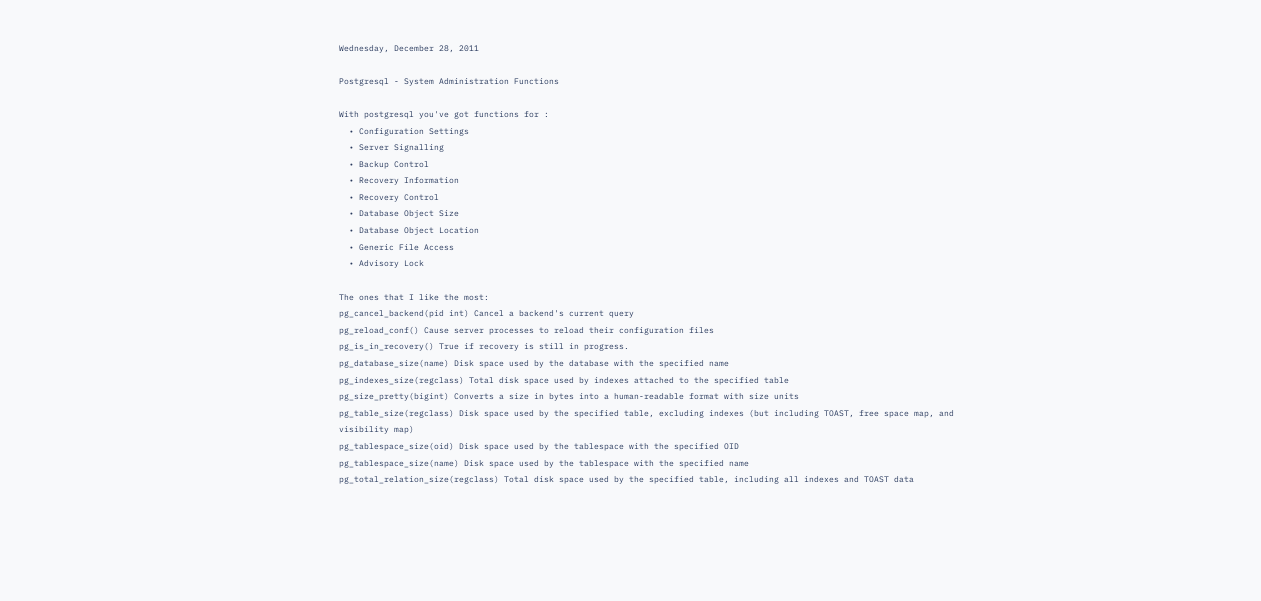Wednesday, December 28, 2011

Postgresql - System Administration Functions

With postgresql you've got functions for :
  • Configuration Settings
  • Server Signalling
  • Backup Control
  • Recovery Information
  • Recovery Control
  • Database Object Size
  • Database Object Location
  • Generic File Access
  • Advisory Lock

The ones that I like the most:
pg_cancel_backend(pid int) Cancel a backend's current query
pg_reload_conf() Cause server processes to reload their configuration files
pg_is_in_recovery() True if recovery is still in progress.
pg_database_size(name) Disk space used by the database with the specified name
pg_indexes_size(regclass) Total disk space used by indexes attached to the specified table
pg_size_pretty(bigint) Converts a size in bytes into a human-readable format with size units
pg_table_size(regclass) Disk space used by the specified table, excluding indexes (but including TOAST, free space map, and visibility map)
pg_tablespace_size(oid) Disk space used by the tablespace with the specified OID
pg_tablespace_size(name) Disk space used by the tablespace with the specified name
pg_total_relation_size(regclass) Total disk space used by the specified table, including all indexes and TOAST data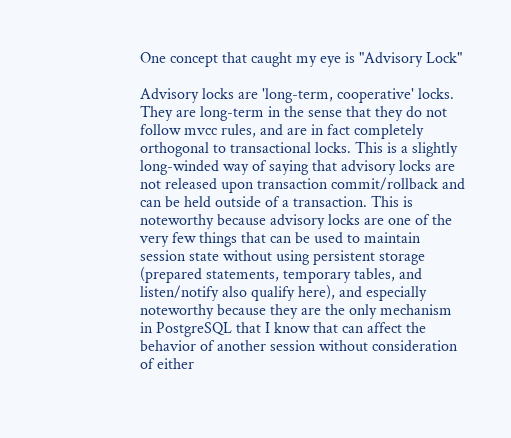One concept that caught my eye is "Advisory Lock"

Advisory locks are 'long-term, cooperative' locks. They are long-term in the sense that they do not follow mvcc rules, and are in fact completely orthogonal to transactional locks. This is a slightly long-winded way of saying that advisory locks are not released upon transaction commit/rollback and can be held outside of a transaction. This is noteworthy because advisory locks are one of the very few things that can be used to maintain session state without using persistent storage (prepared statements, temporary tables, and listen/notify also qualify here), and especially noteworthy because they are the only mechanism in PostgreSQL that I know that can affect the behavior of another session without consideration of either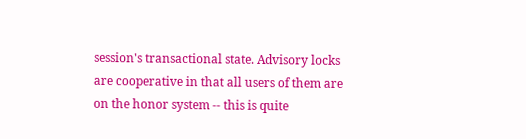session's transactional state. Advisory locks are cooperative in that all users of them are on the honor system -- this is quite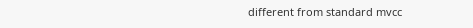different from standard mvcc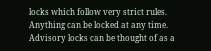locks which follow very strict rules. Anything can be locked at any time. Advisory locks can be thought of as a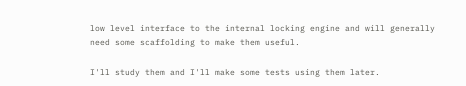low level interface to the internal locking engine and will generally need some scaffolding to make them useful.

I'll study them and I'll make some tests using them later.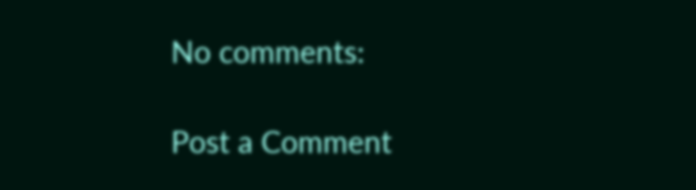No comments:

Post a Comment